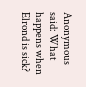Anonymous said: What happens when Elrond is sick?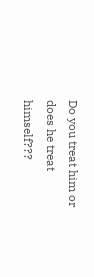Do you treat him or does he treat himself???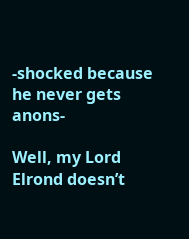-shocked because he never gets anons-

Well, my Lord Elrond doesn’t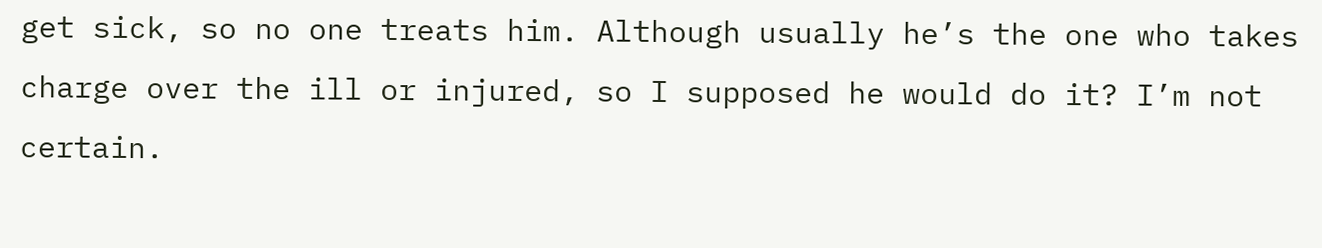get sick, so no one treats him. Although usually he’s the one who takes charge over the ill or injured, so I supposed he would do it? I’m not certain.